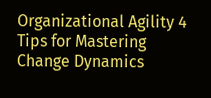Organizational Agility 4 Tips for Mastering Change Dynamics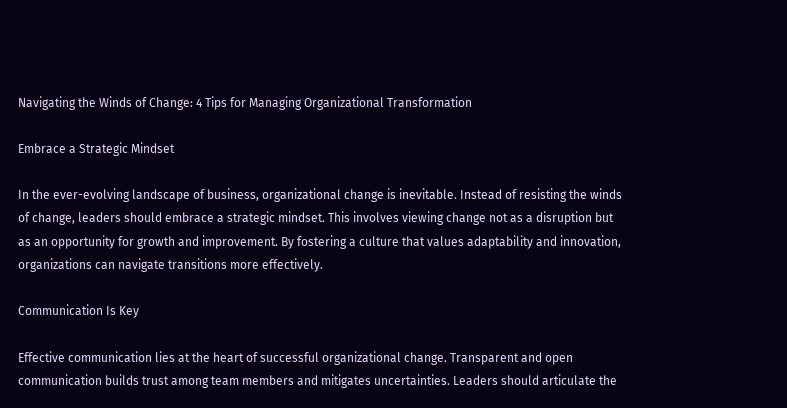Navigating the Winds of Change: 4 Tips for Managing Organizational Transformation

Embrace a Strategic Mindset

In the ever-evolving landscape of business, organizational change is inevitable. Instead of resisting the winds of change, leaders should embrace a strategic mindset. This involves viewing change not as a disruption but as an opportunity for growth and improvement. By fostering a culture that values adaptability and innovation, organizations can navigate transitions more effectively.

Communication Is Key

Effective communication lies at the heart of successful organizational change. Transparent and open communication builds trust among team members and mitigates uncertainties. Leaders should articulate the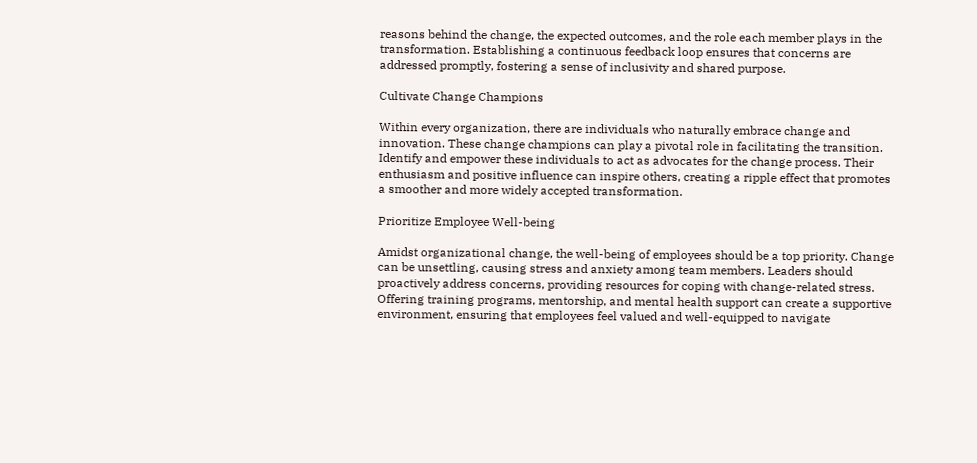reasons behind the change, the expected outcomes, and the role each member plays in the transformation. Establishing a continuous feedback loop ensures that concerns are addressed promptly, fostering a sense of inclusivity and shared purpose.

Cultivate Change Champions

Within every organization, there are individuals who naturally embrace change and innovation. These change champions can play a pivotal role in facilitating the transition. Identify and empower these individuals to act as advocates for the change process. Their enthusiasm and positive influence can inspire others, creating a ripple effect that promotes a smoother and more widely accepted transformation.

Prioritize Employee Well-being

Amidst organizational change, the well-being of employees should be a top priority. Change can be unsettling, causing stress and anxiety among team members. Leaders should proactively address concerns, providing resources for coping with change-related stress. Offering training programs, mentorship, and mental health support can create a supportive environment, ensuring that employees feel valued and well-equipped to navigate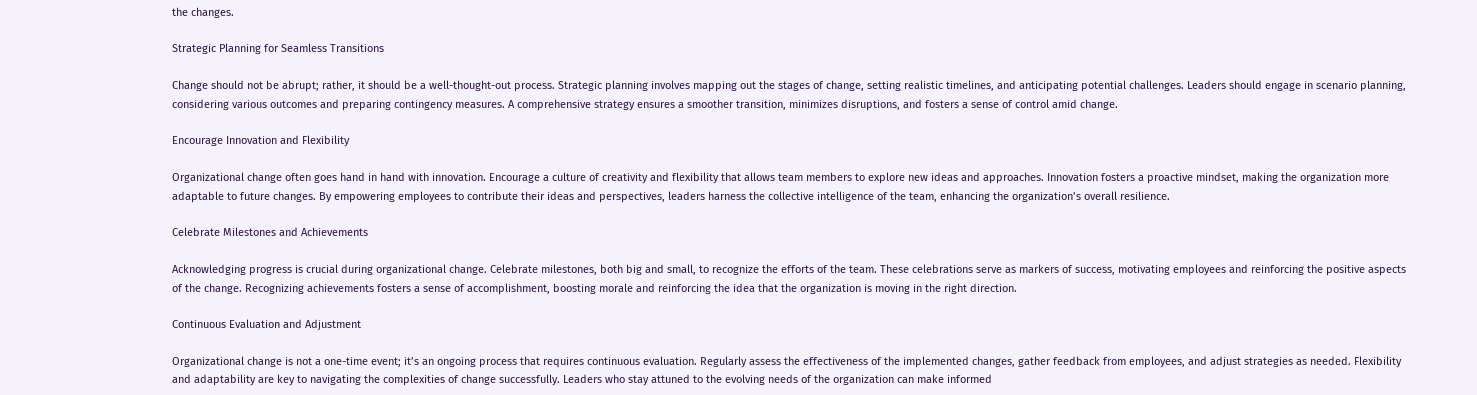the changes.

Strategic Planning for Seamless Transitions

Change should not be abrupt; rather, it should be a well-thought-out process. Strategic planning involves mapping out the stages of change, setting realistic timelines, and anticipating potential challenges. Leaders should engage in scenario planning, considering various outcomes and preparing contingency measures. A comprehensive strategy ensures a smoother transition, minimizes disruptions, and fosters a sense of control amid change.

Encourage Innovation and Flexibility

Organizational change often goes hand in hand with innovation. Encourage a culture of creativity and flexibility that allows team members to explore new ideas and approaches. Innovation fosters a proactive mindset, making the organization more adaptable to future changes. By empowering employees to contribute their ideas and perspectives, leaders harness the collective intelligence of the team, enhancing the organization’s overall resilience.

Celebrate Milestones and Achievements

Acknowledging progress is crucial during organizational change. Celebrate milestones, both big and small, to recognize the efforts of the team. These celebrations serve as markers of success, motivating employees and reinforcing the positive aspects of the change. Recognizing achievements fosters a sense of accomplishment, boosting morale and reinforcing the idea that the organization is moving in the right direction.

Continuous Evaluation and Adjustment

Organizational change is not a one-time event; it’s an ongoing process that requires continuous evaluation. Regularly assess the effectiveness of the implemented changes, gather feedback from employees, and adjust strategies as needed. Flexibility and adaptability are key to navigating the complexities of change successfully. Leaders who stay attuned to the evolving needs of the organization can make informed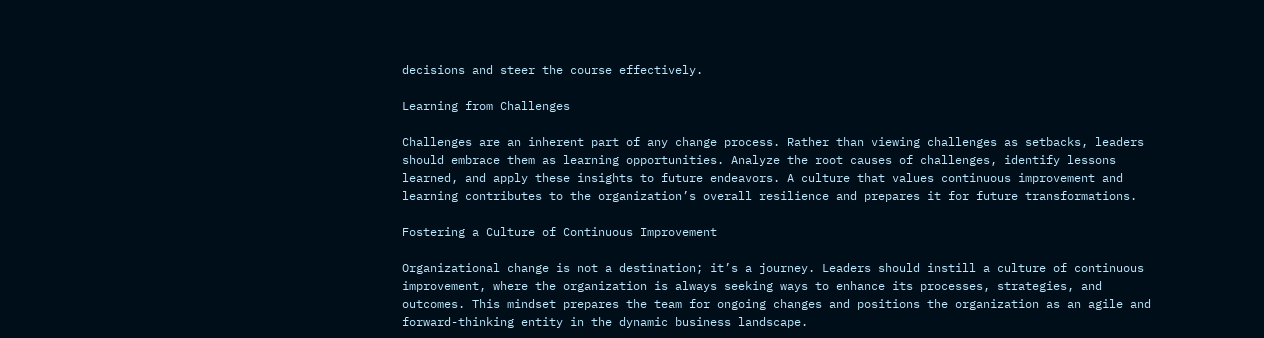decisions and steer the course effectively.

Learning from Challenges

Challenges are an inherent part of any change process. Rather than viewing challenges as setbacks, leaders should embrace them as learning opportunities. Analyze the root causes of challenges, identify lessons learned, and apply these insights to future endeavors. A culture that values continuous improvement and learning contributes to the organization’s overall resilience and prepares it for future transformations.

Fostering a Culture of Continuous Improvement

Organizational change is not a destination; it’s a journey. Leaders should instill a culture of continuous improvement, where the organization is always seeking ways to enhance its processes, strategies, and outcomes. This mindset prepares the team for ongoing changes and positions the organization as an agile and forward-thinking entity in the dynamic business landscape.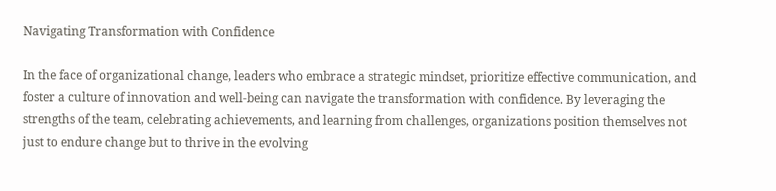Navigating Transformation with Confidence

In the face of organizational change, leaders who embrace a strategic mindset, prioritize effective communication, and foster a culture of innovation and well-being can navigate the transformation with confidence. By leveraging the strengths of the team, celebrating achievements, and learning from challenges, organizations position themselves not just to endure change but to thrive in the evolving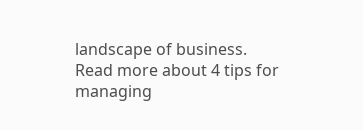landscape of business. Read more about 4 tips for managing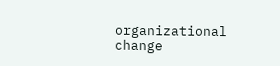organizational change